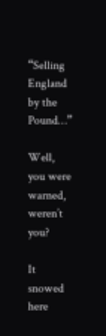“Selling England by the Pound…”

Well, you were warned, weren’t you?

It snowed here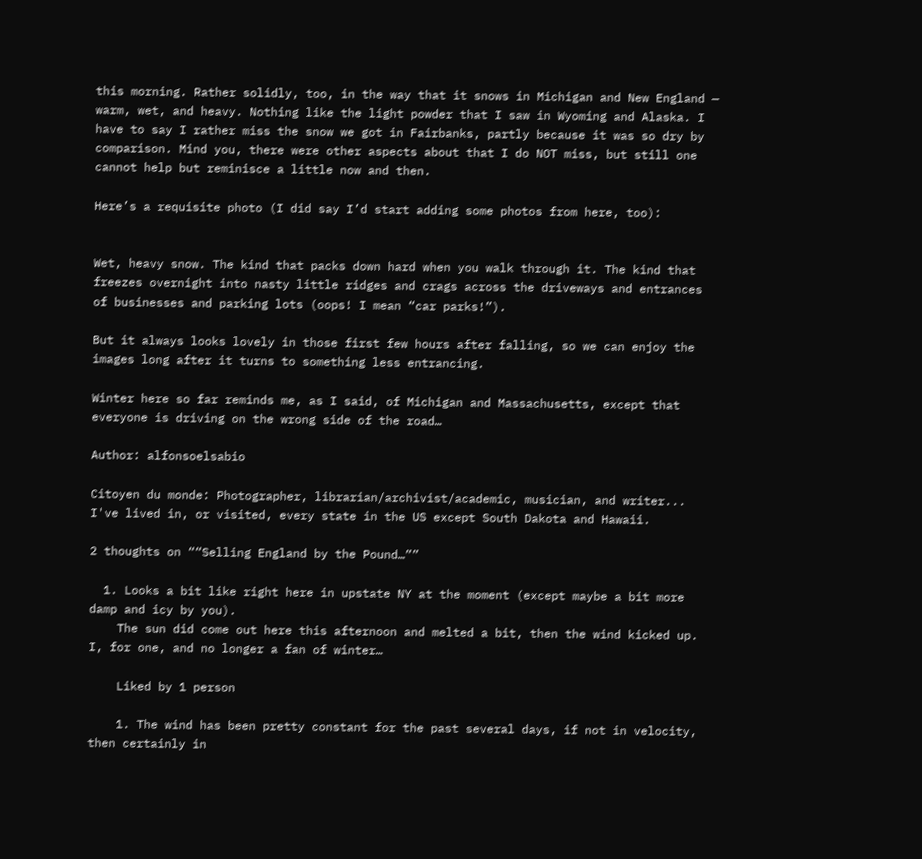this morning. Rather solidly, too, in the way that it snows in Michigan and New England — warm, wet, and heavy. Nothing like the light powder that I saw in Wyoming and Alaska. I have to say I rather miss the snow we got in Fairbanks, partly because it was so dry by comparison. Mind you, there were other aspects about that I do NOT miss, but still one cannot help but reminisce a little now and then.

Here’s a requisite photo (I did say I’d start adding some photos from here, too):


Wet, heavy snow. The kind that packs down hard when you walk through it. The kind that freezes overnight into nasty little ridges and crags across the driveways and entrances of businesses and parking lots (oops! I mean “car parks!”).

But it always looks lovely in those first few hours after falling, so we can enjoy the images long after it turns to something less entrancing.

Winter here so far reminds me, as I said, of Michigan and Massachusetts, except that everyone is driving on the wrong side of the road…

Author: alfonsoelsabio

Citoyen du monde: Photographer, librarian/archivist/academic, musician, and writer... I've lived in, or visited, every state in the US except South Dakota and Hawaii.

2 thoughts on ““Selling England by the Pound…””

  1. Looks a bit like right here in upstate NY at the moment (except maybe a bit more damp and icy by you).
    The sun did come out here this afternoon and melted a bit, then the wind kicked up. I, for one, and no longer a fan of winter…

    Liked by 1 person

    1. The wind has been pretty constant for the past several days, if not in velocity, then certainly in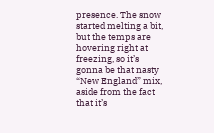presence. The snow started melting a bit, but the temps are hovering right at freezing, so it’s gonna be that nasty “New England” mix, aside from the fact that it’s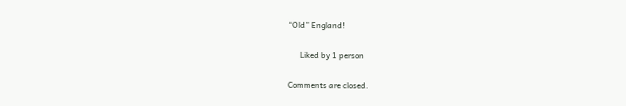“Old” England!

      Liked by 1 person

Comments are closed.